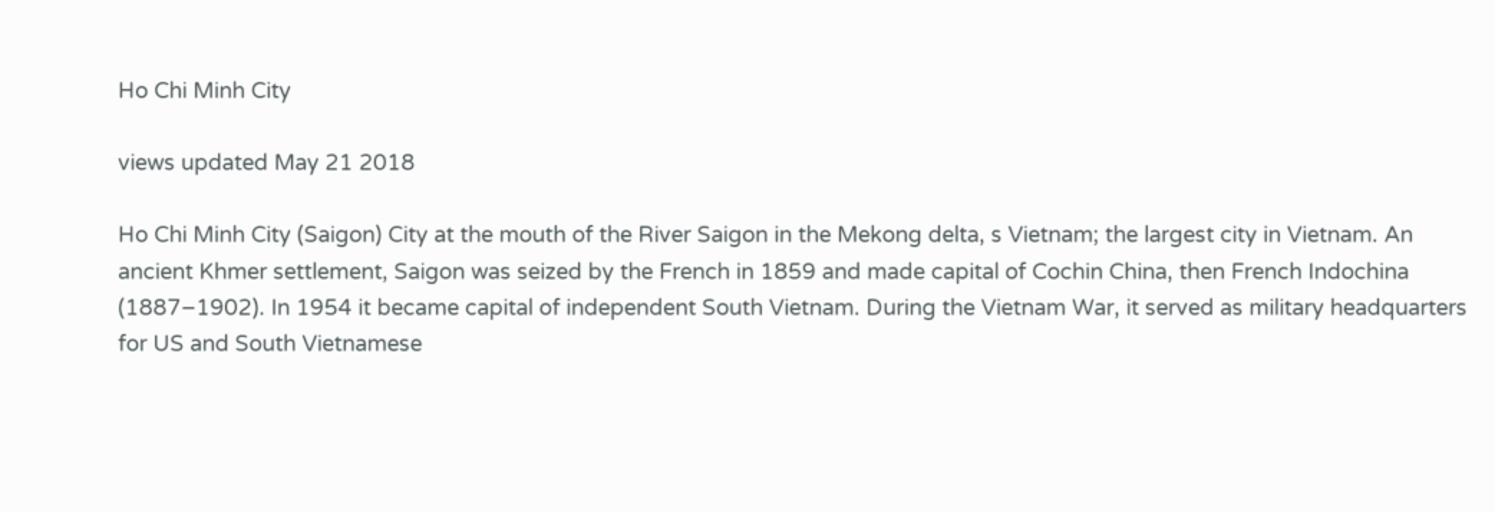Ho Chi Minh City

views updated May 21 2018

Ho Chi Minh City (Saigon) City at the mouth of the River Saigon in the Mekong delta, s Vietnam; the largest city in Vietnam. An ancient Khmer settlement, Saigon was seized by the French in 1859 and made capital of Cochin China, then French Indochina (1887–1902). In 1954 it became capital of independent South Vietnam. During the Vietnam War, it served as military headquarters for US and South Vietnamese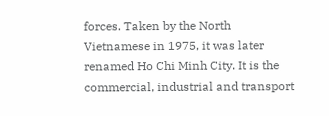forces. Taken by the North Vietnamese in 1975, it was later renamed Ho Chi Minh City. It is the commercial, industrial and transport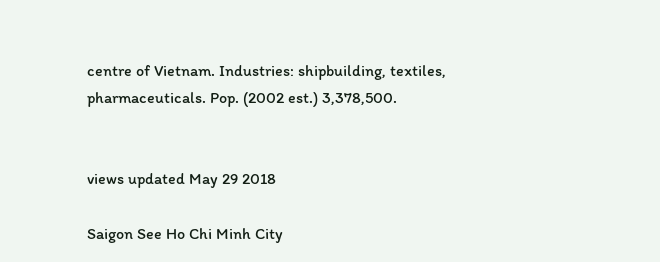centre of Vietnam. Industries: shipbuilding, textiles, pharmaceuticals. Pop. (2002 est.) 3,378,500.


views updated May 29 2018

Saigon See Ho Chi Minh City